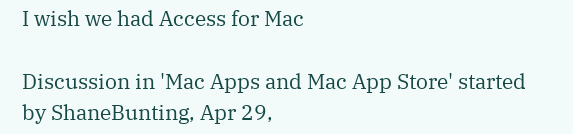I wish we had Access for Mac

Discussion in 'Mac Apps and Mac App Store' started by ShaneBunting, Apr 29,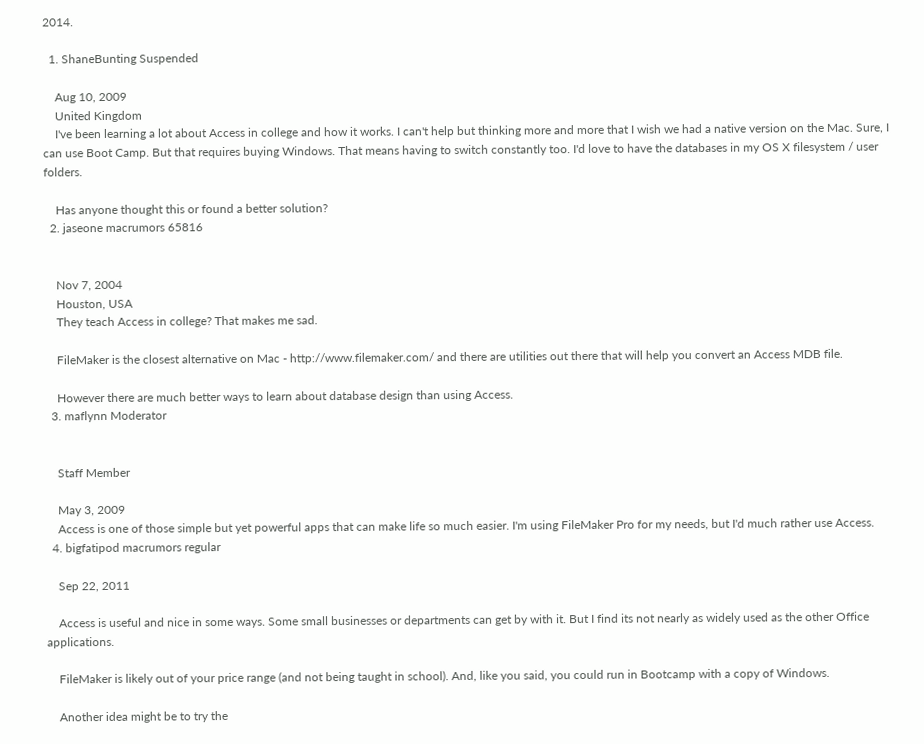2014.

  1. ShaneBunting Suspended

    Aug 10, 2009
    United Kingdom
    I've been learning a lot about Access in college and how it works. I can't help but thinking more and more that I wish we had a native version on the Mac. Sure, I can use Boot Camp. But that requires buying Windows. That means having to switch constantly too. I'd love to have the databases in my OS X filesystem / user folders.

    Has anyone thought this or found a better solution?
  2. jaseone macrumors 65816


    Nov 7, 2004
    Houston, USA
    They teach Access in college? That makes me sad.

    FileMaker is the closest alternative on Mac - http://www.filemaker.com/ and there are utilities out there that will help you convert an Access MDB file.

    However there are much better ways to learn about database design than using Access.
  3. maflynn Moderator


    Staff Member

    May 3, 2009
    Access is one of those simple but yet powerful apps that can make life so much easier. I'm using FileMaker Pro for my needs, but I'd much rather use Access.
  4. bigfatipod macrumors regular

    Sep 22, 2011

    Access is useful and nice in some ways. Some small businesses or departments can get by with it. But I find its not nearly as widely used as the other Office applications.

    FileMaker is likely out of your price range (and not being taught in school). And, like you said, you could run in Bootcamp with a copy of Windows.

    Another idea might be to try the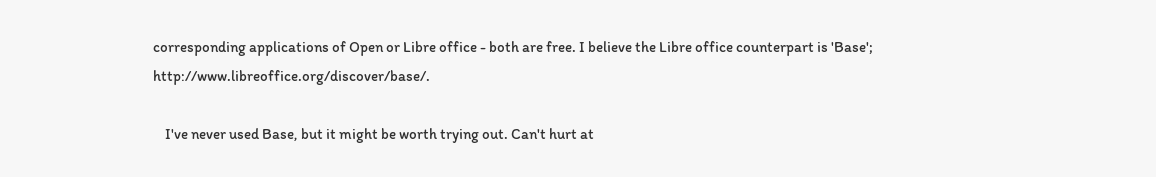corresponding applications of Open or Libre office - both are free. I believe the Libre office counterpart is 'Base'; http://www.libreoffice.org/discover/base/.

    I've never used Base, but it might be worth trying out. Can't hurt at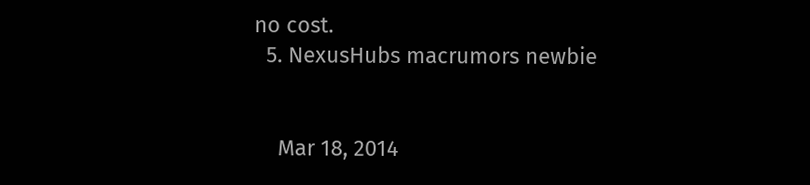no cost.
  5. NexusHubs macrumors newbie


    Mar 18, 2014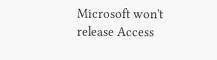Microsoft won't release Access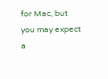for Mac, but you may expect a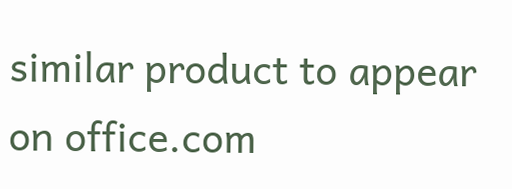similar product to appear on office.com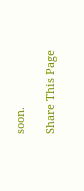soon.

Share This Page